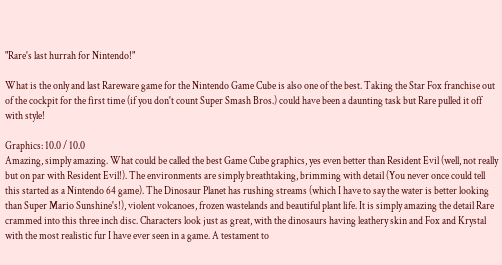"Rare's last hurrah for Nintendo!"

What is the only and last Rareware game for the Nintendo Game Cube is also one of the best. Taking the Star Fox franchise out of the cockpit for the first time (if you don't count Super Smash Bros.) could have been a daunting task but Rare pulled it off with style!

Graphics: 10.0 / 10.0
Amazing, simply amazing. What could be called the best Game Cube graphics, yes even better than Resident Evil (well, not really but on par with Resident Evil!). The environments are simply breathtaking, brimming with detail (You never once could tell this started as a Nintendo 64 game). The Dinosaur Planet has rushing streams (which I have to say the water is better looking than Super Mario Sunshine's!), violent volcanoes, frozen wastelands and beautiful plant life. It is simply amazing the detail Rare crammed into this three inch disc. Characters look just as great, with the dinosaurs having leathery skin and Fox and Krystal with the most realistic fur I have ever seen in a game. A testament to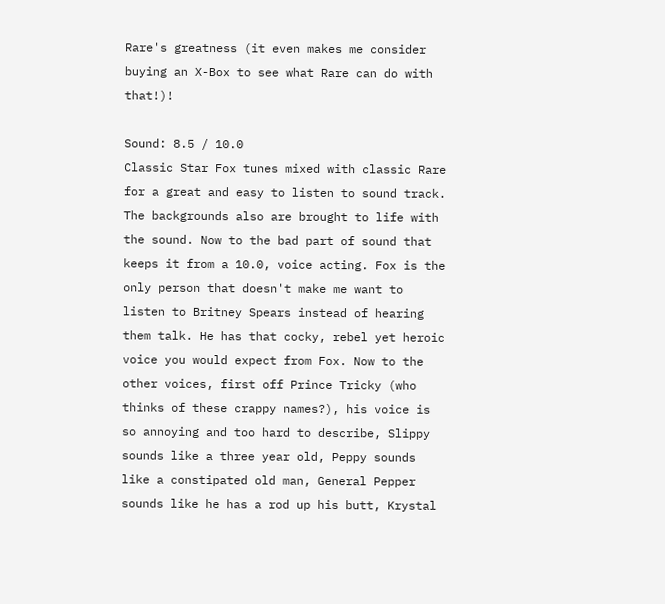Rare's greatness (it even makes me consider buying an X-Box to see what Rare can do with that!)!

Sound: 8.5 / 10.0
Classic Star Fox tunes mixed with classic Rare for a great and easy to listen to sound track. The backgrounds also are brought to life with the sound. Now to the bad part of sound that keeps it from a 10.0, voice acting. Fox is the only person that doesn't make me want to listen to Britney Spears instead of hearing them talk. He has that cocky, rebel yet heroic voice you would expect from Fox. Now to the other voices, first off Prince Tricky (who thinks of these crappy names?), his voice is so annoying and too hard to describe, Slippy sounds like a three year old, Peppy sounds like a constipated old man, General Pepper sounds like he has a rod up his butt, Krystal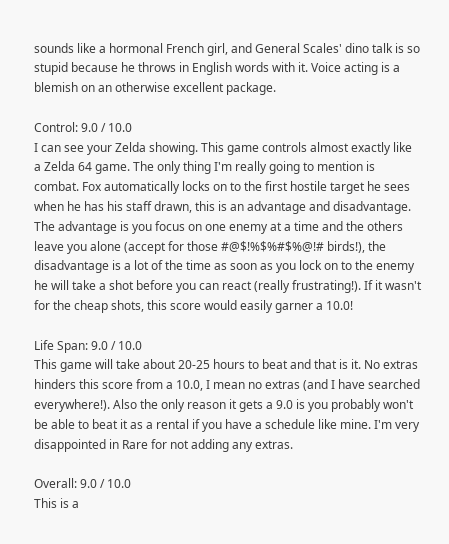sounds like a hormonal French girl, and General Scales' dino talk is so stupid because he throws in English words with it. Voice acting is a blemish on an otherwise excellent package.

Control: 9.0 / 10.0
I can see your Zelda showing. This game controls almost exactly like a Zelda 64 game. The only thing I'm really going to mention is combat. Fox automatically locks on to the first hostile target he sees when he has his staff drawn, this is an advantage and disadvantage. The advantage is you focus on one enemy at a time and the others leave you alone (accept for those #@$!%$%#$%@!# birds!), the disadvantage is a lot of the time as soon as you lock on to the enemy he will take a shot before you can react (really frustrating!). If it wasn't for the cheap shots, this score would easily garner a 10.0!

Life Span: 9.0 / 10.0
This game will take about 20-25 hours to beat and that is it. No extras hinders this score from a 10.0, I mean no extras (and I have searched everywhere!). Also the only reason it gets a 9.0 is you probably won't be able to beat it as a rental if you have a schedule like mine. I'm very disappointed in Rare for not adding any extras.

Overall: 9.0 / 10.0
This is a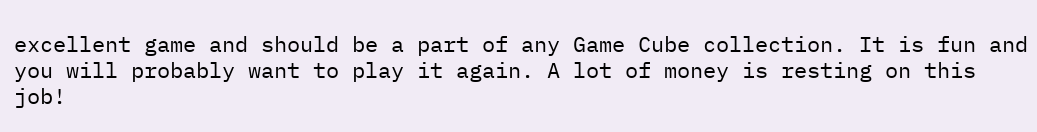excellent game and should be a part of any Game Cube collection. It is fun and you will probably want to play it again. A lot of money is resting on this job!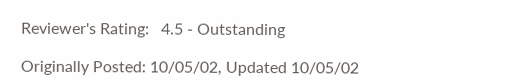Reviewer's Rating:   4.5 - Outstanding

Originally Posted: 10/05/02, Updated 10/05/02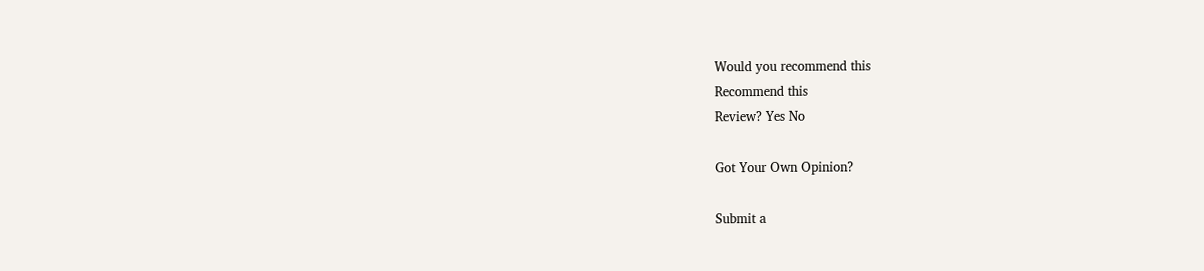Would you recommend this
Recommend this
Review? Yes No

Got Your Own Opinion?

Submit a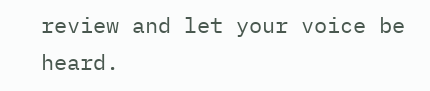review and let your voice be heard.